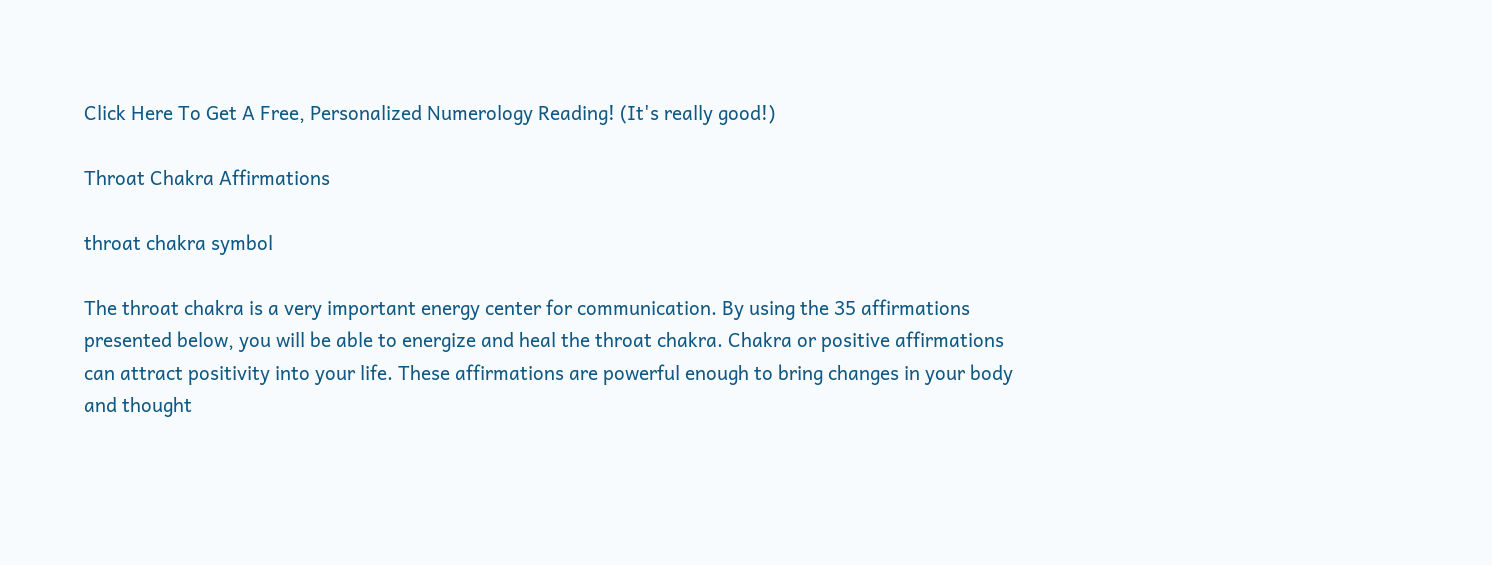Click Here To Get A Free, Personalized Numerology Reading! (It's really good!)

Throat Chakra Affirmations

throat chakra symbol

The throat chakra is a very important energy center for communication. By using the 35 affirmations presented below, you will be able to energize and heal the throat chakra. Chakra or positive affirmations can attract positivity into your life. These affirmations are powerful enough to bring changes in your body and thought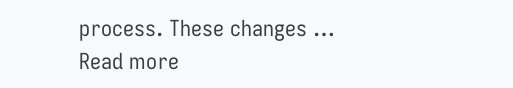process. These changes … Read more